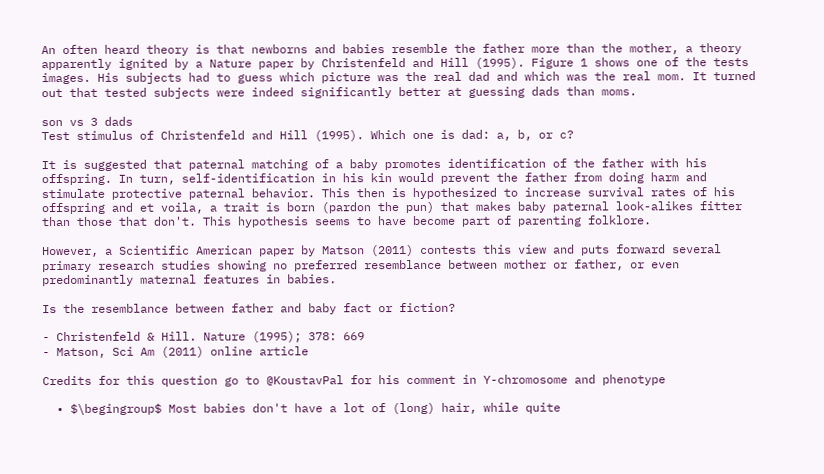An often heard theory is that newborns and babies resemble the father more than the mother, a theory apparently ignited by a Nature paper by Christenfeld and Hill (1995). Figure 1 shows one of the tests images. His subjects had to guess which picture was the real dad and which was the real mom. It turned out that tested subjects were indeed significantly better at guessing dads than moms.

son vs 3 dads
Test stimulus of Christenfeld and Hill (1995). Which one is dad: a, b, or c?

It is suggested that paternal matching of a baby promotes identification of the father with his offspring. In turn, self-identification in his kin would prevent the father from doing harm and stimulate protective paternal behavior. This then is hypothesized to increase survival rates of his offspring and et voila, a trait is born (pardon the pun) that makes baby paternal look-alikes fitter than those that don't. This hypothesis seems to have become part of parenting folklore.

However, a Scientific American paper by Matson (2011) contests this view and puts forward several primary research studies showing no preferred resemblance between mother or father, or even predominantly maternal features in babies.

Is the resemblance between father and baby fact or fiction?

- Christenfeld & Hill. Nature (1995); 378: 669
- Matson, Sci Am (2011) online article

Credits for this question go to @KoustavPal for his comment in Y-chromosome and phenotype

  • $\begingroup$ Most babies don't have a lot of (long) hair, while quite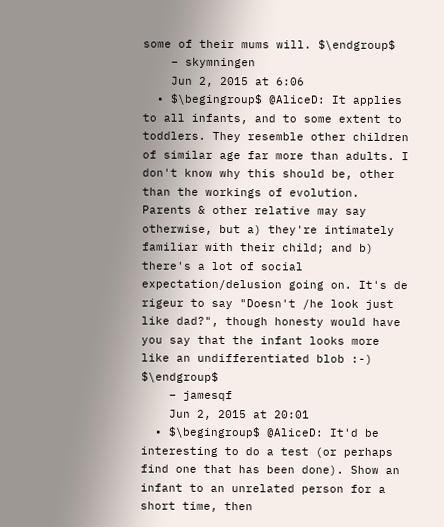some of their mums will. $\endgroup$
    – skymningen
    Jun 2, 2015 at 6:06
  • $\begingroup$ @AliceD: It applies to all infants, and to some extent to toddlers. They resemble other children of similar age far more than adults. I don't know why this should be, other than the workings of evolution. Parents & other relative may say otherwise, but a) they're intimately familiar with their child; and b) there's a lot of social expectation/delusion going on. It's de rigeur to say "Doesn't /he look just like dad?", though honesty would have you say that the infant looks more like an undifferentiated blob :-) $\endgroup$
    – jamesqf
    Jun 2, 2015 at 20:01
  • $\begingroup$ @AliceD: It'd be interesting to do a test (or perhaps find one that has been done). Show an infant to an unrelated person for a short time, then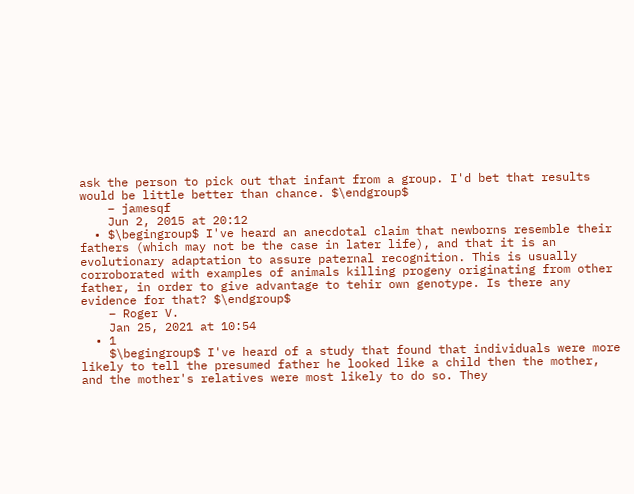ask the person to pick out that infant from a group. I'd bet that results would be little better than chance. $\endgroup$
    – jamesqf
    Jun 2, 2015 at 20:12
  • $\begingroup$ I've heard an anecdotal claim that newborns resemble their fathers (which may not be the case in later life), and that it is an evolutionary adaptation to assure paternal recognition. This is usually corroborated with examples of animals killing progeny originating from other father, in order to give advantage to tehir own genotype. Is there any evidence for that? $\endgroup$
    – Roger V.
    Jan 25, 2021 at 10:54
  • 1
    $\begingroup$ I've heard of a study that found that individuals were more likely to tell the presumed father he looked like a child then the mother, and the mother's relatives were most likely to do so. They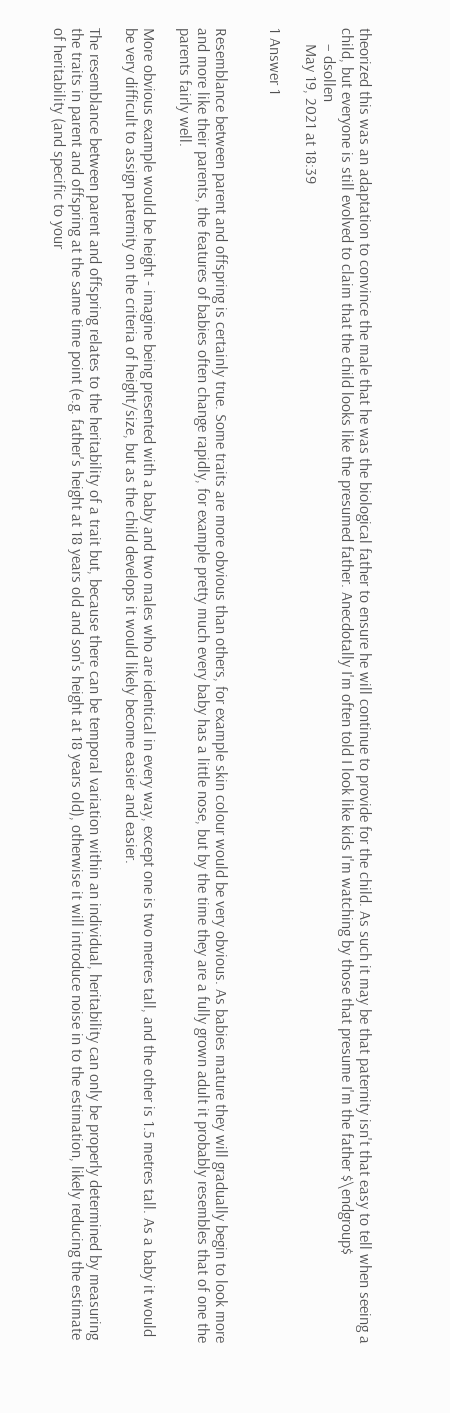theorized this was an adaptation to convince the male that he was the biological father to ensure he will continue to provide for the child. As such it may be that paternity isn't that easy to tell when seeing a child, but everyone is still evolved to claim that the child looks like the presumed father. Anecdotally I'm often told I look like kids I'm watching by those that presume I'm the father $\endgroup$
    – dsollen
    May 19, 2021 at 18:39

1 Answer 1


Resemblance between parent and offspring is certainly true. Some traits are more obvious than others, for example skin colour would be very obvious. As babies mature they will gradually begin to look more and more like their parents, the features of babies often change rapidly, for example pretty much every baby has a little nose, but by the time they are a fully grown adult it probably resembles that of one the parents fairly well.

More obvious example would be height - imagine being presented with a baby and two males who are identical in every way, except one is two metres tall, and the other is 1.5 metres tall. As a baby it would be very difficult to assign paternity on the criteria of height/size, but as the child develops it would likely become easier and easier.

The resemblance between parent and offspring relates to the heritability of a trait but, because there can be temporal variation within an individual, heritability can only be properly determined by measuring the traits in parent and offspring at the same time point (e.g. father's height at 18 years old and son's height at 18 years old), otherwise it will introduce noise in to the estimation, likely reducing the estimate of heritability (and specific to your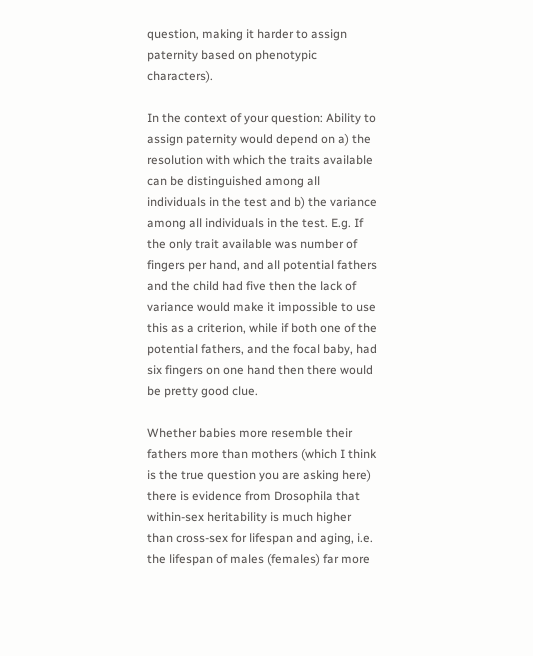question, making it harder to assign paternity based on phenotypic characters).

In the context of your question: Ability to assign paternity would depend on a) the resolution with which the traits available can be distinguished among all individuals in the test and b) the variance among all individuals in the test. E.g. If the only trait available was number of fingers per hand, and all potential fathers and the child had five then the lack of variance would make it impossible to use this as a criterion, while if both one of the potential fathers, and the focal baby, had six fingers on one hand then there would be pretty good clue.

Whether babies more resemble their fathers more than mothers (which I think is the true question you are asking here) there is evidence from Drosophila that within-sex heritability is much higher than cross-sex for lifespan and aging, i.e. the lifespan of males (females) far more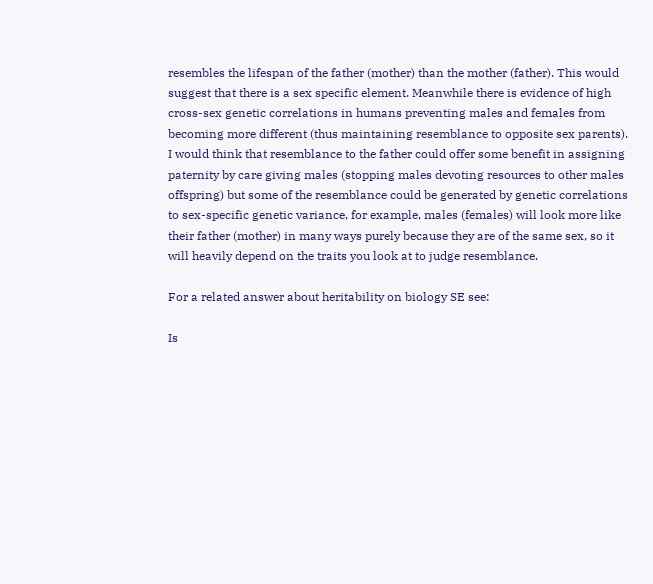resembles the lifespan of the father (mother) than the mother (father). This would suggest that there is a sex specific element. Meanwhile there is evidence of high cross-sex genetic correlations in humans preventing males and females from becoming more different (thus maintaining resemblance to opposite sex parents). I would think that resemblance to the father could offer some benefit in assigning paternity by care giving males (stopping males devoting resources to other males offspring) but some of the resemblance could be generated by genetic correlations to sex-specific genetic variance, for example, males (females) will look more like their father (mother) in many ways purely because they are of the same sex, so it will heavily depend on the traits you look at to judge resemblance.

For a related answer about heritability on biology SE see:

Is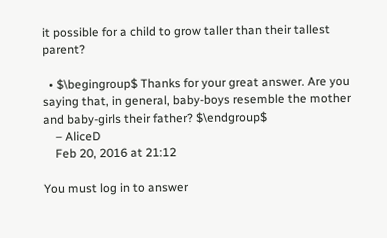it possible for a child to grow taller than their tallest parent?

  • $\begingroup$ Thanks for your great answer. Are you saying that, in general, baby-boys resemble the mother and baby-girls their father? $\endgroup$
    – AliceD
    Feb 20, 2016 at 21:12

You must log in to answer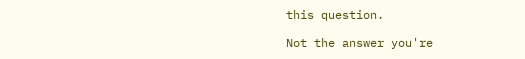this question.

Not the answer you're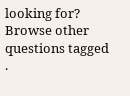looking for? Browse other questions tagged .